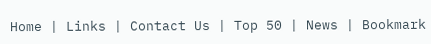Home | Links | Contact Us | Top 50 | News | Bookmark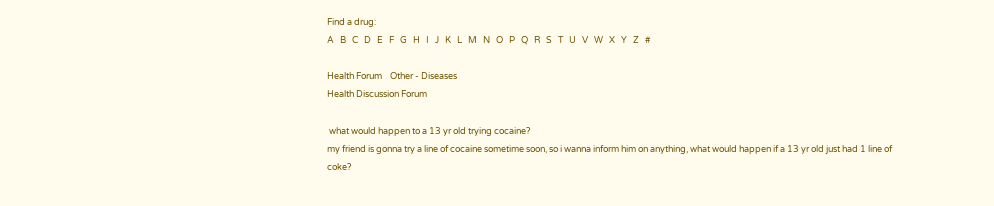Find a drug:
A   B   C   D   E   F   G   H   I   J   K   L   M   N   O   P   Q   R   S   T   U   V   W   X   Y   Z   #

Health Forum    Other - Diseases
Health Discussion Forum

 what would happen to a 13 yr old trying cocaine?
my friend is gonna try a line of cocaine sometime soon, so i wanna inform him on anything, what would happen if a 13 yr old just had 1 line of coke?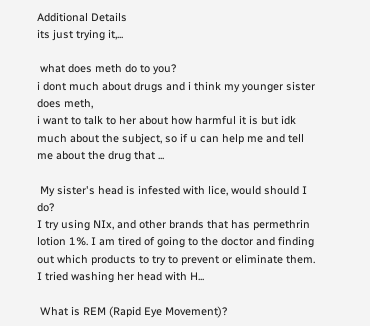Additional Details
its just trying it,...

 what does meth do to you?
i dont much about drugs and i think my younger sister does meth,
i want to talk to her about how harmful it is but idk much about the subject, so if u can help me and tell me about the drug that ...

 My sister's head is infested with lice, would should I do?
I try using NIx, and other brands that has permethrin lotion 1%. I am tired of going to the doctor and finding out which products to try to prevent or eliminate them. I tried washing her head with H...

 What is REM (Rapid Eye Movement)?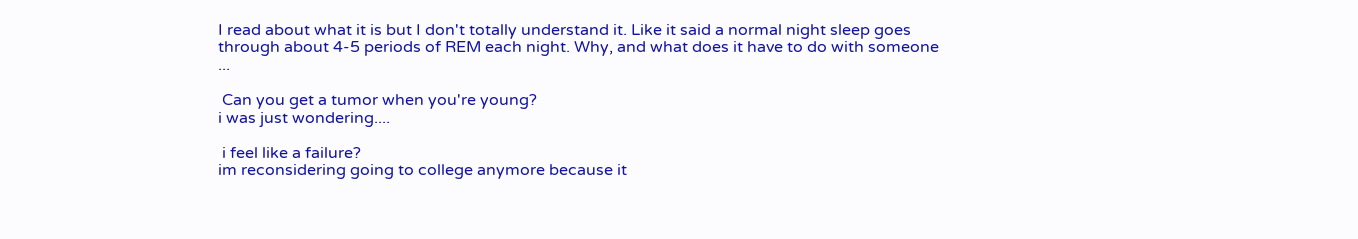I read about what it is but I don't totally understand it. Like it said a normal night sleep goes through about 4-5 periods of REM each night. Why, and what does it have to do with someone ...

 Can you get a tumor when you're young?
i was just wondering....

 i feel like a failure?
im reconsidering going to college anymore because it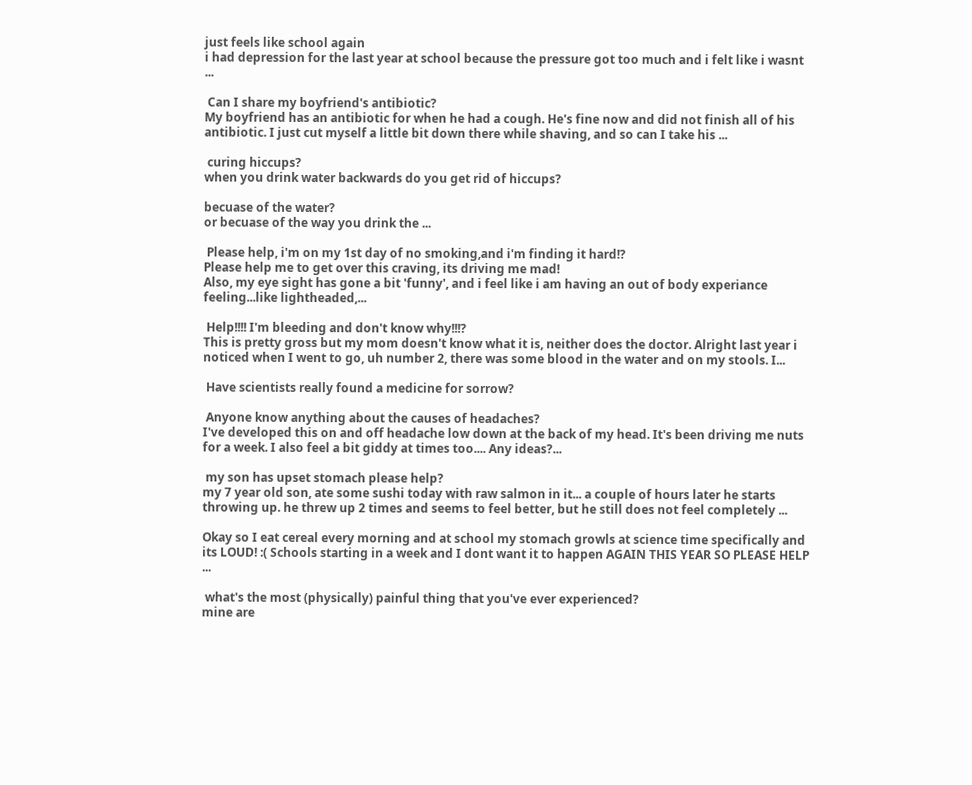just feels like school again
i had depression for the last year at school because the pressure got too much and i felt like i wasnt ...

 Can I share my boyfriend's antibiotic?
My boyfriend has an antibiotic for when he had a cough. He's fine now and did not finish all of his antibiotic. I just cut myself a little bit down there while shaving, and so can I take his ...

 curing hiccups?
when you drink water backwards do you get rid of hiccups?

becuase of the water?
or becuase of the way you drink the ...

 Please help, i'm on my 1st day of no smoking,and i'm finding it hard!?
Please help me to get over this craving, its driving me mad!
Also, my eye sight has gone a bit 'funny', and i feel like i am having an out of body experiance feeling...like lightheaded,...

 Help!!!! I'm bleeding and don't know why!!!?
This is pretty gross but my mom doesn't know what it is, neither does the doctor. Alright last year i noticed when I went to go, uh number 2, there was some blood in the water and on my stools. I...

 Have scientists really found a medicine for sorrow?

 Anyone know anything about the causes of headaches?
I've developed this on and off headache low down at the back of my head. It's been driving me nuts for a week. I also feel a bit giddy at times too.... Any ideas?...

 my son has upset stomach please help?
my 7 year old son, ate some sushi today with raw salmon in it... a couple of hours later he starts throwing up. he threw up 2 times and seems to feel better, but he still does not feel completely ...

Okay so I eat cereal every morning and at school my stomach growls at science time specifically and its LOUD! :( Schools starting in a week and I dont want it to happen AGAIN THIS YEAR SO PLEASE HELP ...

 what's the most (physically) painful thing that you've ever experienced?
mine are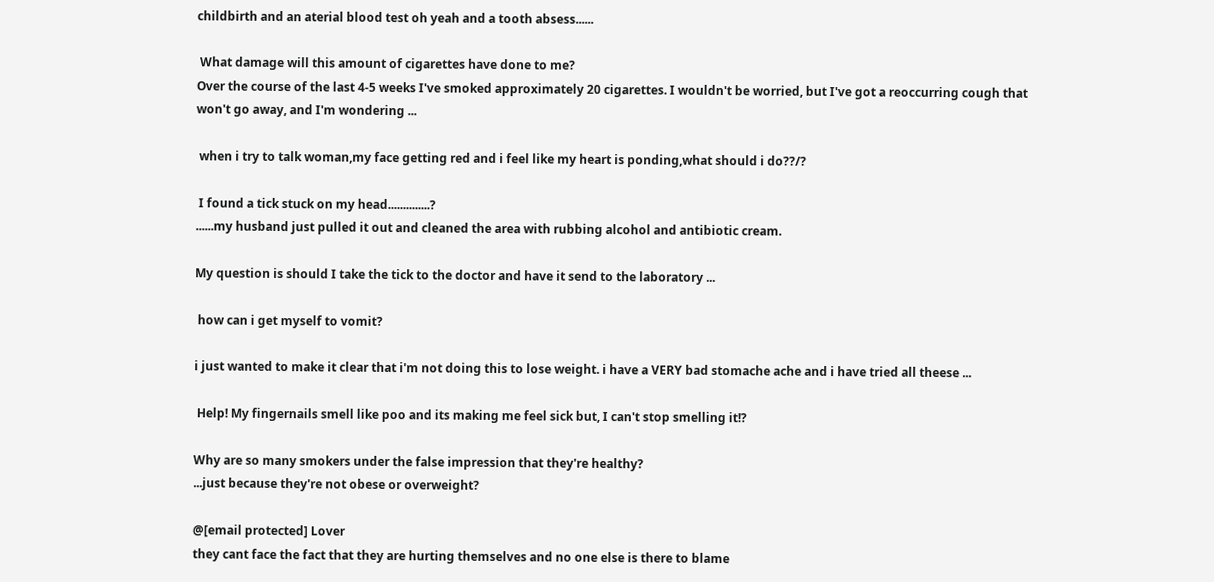childbirth and an aterial blood test oh yeah and a tooth absess......

 What damage will this amount of cigarettes have done to me?
Over the course of the last 4-5 weeks I've smoked approximately 20 cigarettes. I wouldn't be worried, but I've got a reoccurring cough that won't go away, and I'm wondering ...

 when i try to talk woman,my face getting red and i feel like my heart is ponding,what should i do??/?

 I found a tick stuck on my head..............?
......my husband just pulled it out and cleaned the area with rubbing alcohol and antibiotic cream.

My question is should I take the tick to the doctor and have it send to the laboratory ...

 how can i get myself to vomit?

i just wanted to make it clear that i'm not doing this to lose weight. i have a VERY bad stomache ache and i have tried all theese ...

 Help! My fingernails smell like poo and its making me feel sick but, I can't stop smelling it!?

Why are so many smokers under the false impression that they're healthy?
...just because they're not obese or overweight?

@[email protected] Lover
they cant face the fact that they are hurting themselves and no one else is there to blame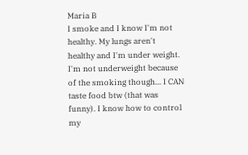Maria B
I smoke and I know I'm not healthy. My lungs aren't healthy and I'm under weight. I'm not underweight because of the smoking though... I CAN taste food btw (that was funny). I know how to control my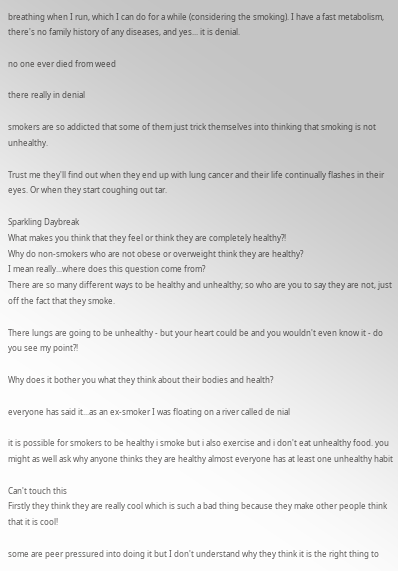breathing when I run, which I can do for a while (considering the smoking). I have a fast metabolism, there's no family history of any diseases, and yes... it is denial.

no one ever died from weed

there really in denial

smokers are so addicted that some of them just trick themselves into thinking that smoking is not unhealthy.

Trust me they'll find out when they end up with lung cancer and their life continually flashes in their eyes. Or when they start coughing out tar.

Sparkling Daybreak
What makes you think that they feel or think they are completely healthy?!
Why do non-smokers who are not obese or overweight think they are healthy?
I mean really...where does this question come from?
There are so many different ways to be healthy and unhealthy; so who are you to say they are not, just off the fact that they smoke.

There lungs are going to be unhealthy - but your heart could be and you wouldn't even know it - do you see my point?!

Why does it bother you what they think about their bodies and health?

everyone has said it...as an ex-smoker I was floating on a river called de nial

it is possible for smokers to be healthy i smoke but i also exercise and i don't eat unhealthy food. you might as well ask why anyone thinks they are healthy almost everyone has at least one unhealthy habit

Can't touch this
Firstly they think they are really cool which is such a bad thing because they make other people think that it is cool!

some are peer pressured into doing it but I don't understand why they think it is the right thing to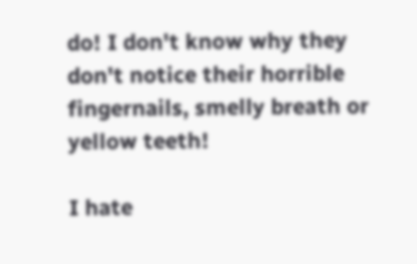do! I don't know why they don't notice their horrible fingernails, smelly breath or yellow teeth!

I hate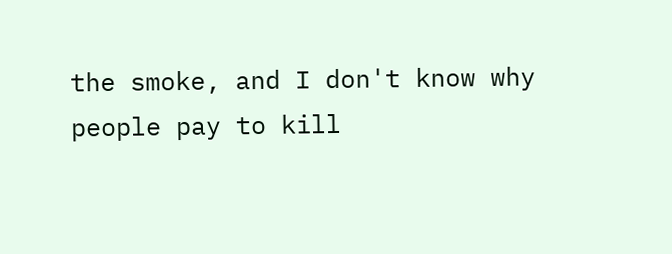the smoke, and I don't know why people pay to kill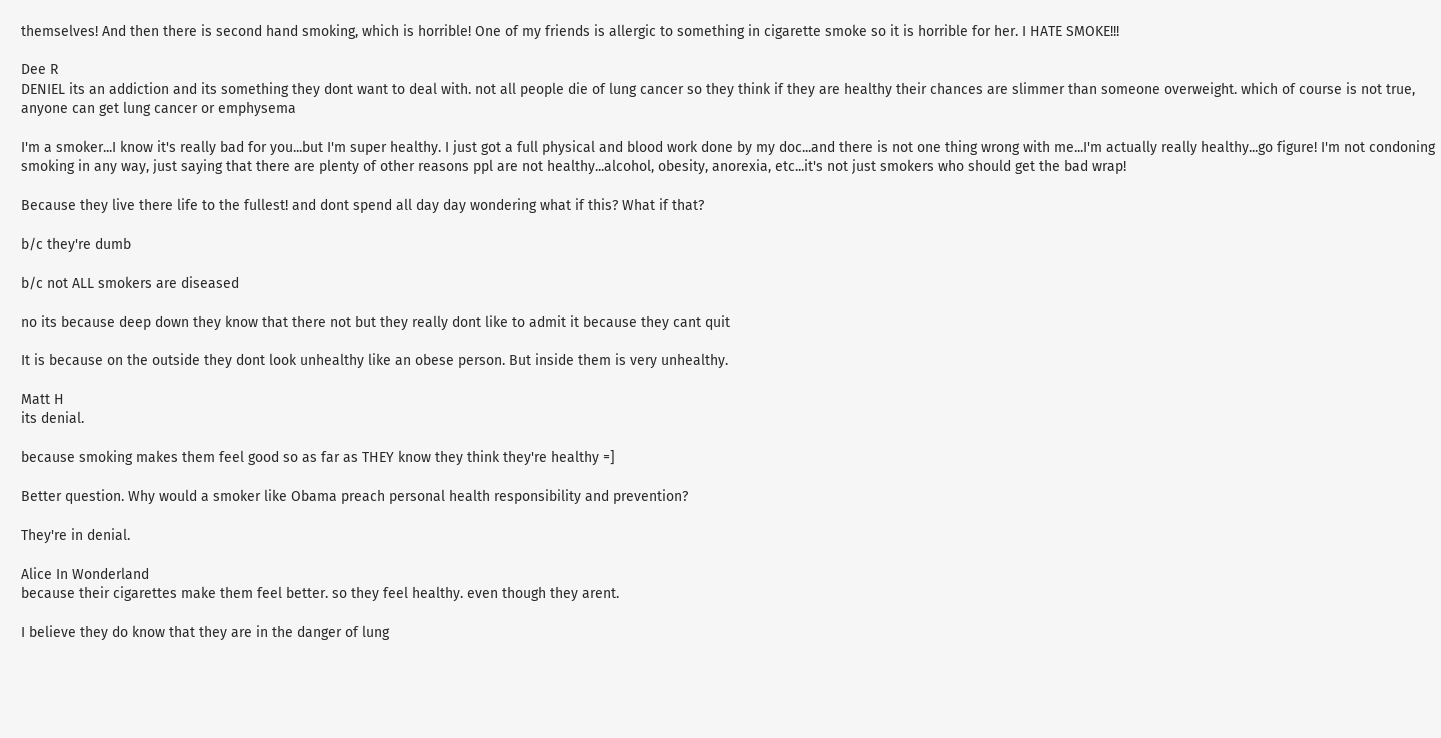themselves! And then there is second hand smoking, which is horrible! One of my friends is allergic to something in cigarette smoke so it is horrible for her. I HATE SMOKE!!!

Dee R
DENIEL its an addiction and its something they dont want to deal with. not all people die of lung cancer so they think if they are healthy their chances are slimmer than someone overweight. which of course is not true, anyone can get lung cancer or emphysema

I'm a smoker...I know it's really bad for you...but I'm super healthy. I just got a full physical and blood work done by my doc...and there is not one thing wrong with me...I'm actually really healthy...go figure! I'm not condoning smoking in any way, just saying that there are plenty of other reasons ppl are not healthy...alcohol, obesity, anorexia, etc...it's not just smokers who should get the bad wrap!

Because they live there life to the fullest! and dont spend all day day wondering what if this? What if that?

b/c they're dumb

b/c not ALL smokers are diseased

no its because deep down they know that there not but they really dont like to admit it because they cant quit

It is because on the outside they dont look unhealthy like an obese person. But inside them is very unhealthy.

Matt H
its denial.

because smoking makes them feel good so as far as THEY know they think they're healthy =]

Better question. Why would a smoker like Obama preach personal health responsibility and prevention?

They're in denial.

Alice In Wonderland
because their cigarettes make them feel better. so they feel healthy. even though they arent.

I believe they do know that they are in the danger of lung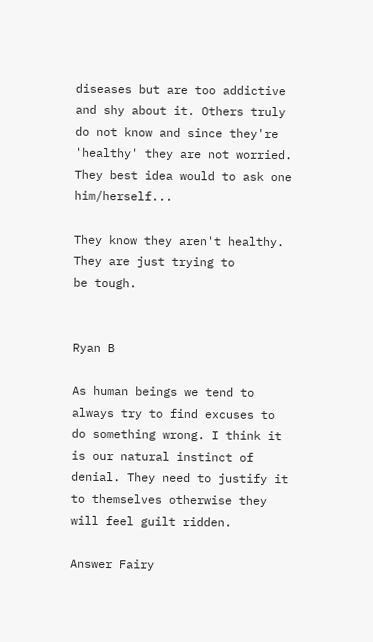diseases but are too addictive and shy about it. Others truly do not know and since they're 'healthy' they are not worried. They best idea would to ask one him/herself...

They know they aren't healthy. They are just trying to
be tough.


Ryan B

As human beings we tend to always try to find excuses to do something wrong. I think it is our natural instinct of denial. They need to justify it to themselves otherwise they will feel guilt ridden.

Answer Fairy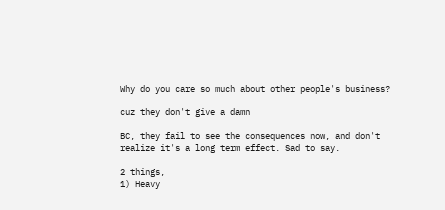Why do you care so much about other people's business?

cuz they don't give a damn

BC, they fail to see the consequences now, and don't realize it's a long term effect. Sad to say.

2 things,
1) Heavy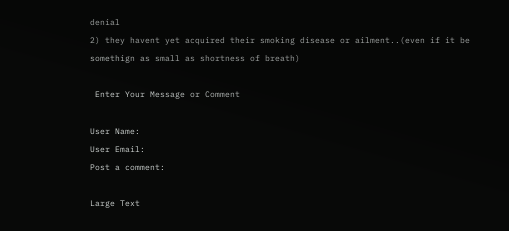denial
2) they havent yet acquired their smoking disease or ailment..(even if it be somethign as small as shortness of breath)

 Enter Your Message or Comment

User Name:
User Email:
Post a comment:

Large Text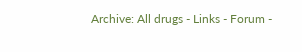Archive: All drugs - Links - Forum -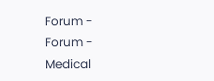Forum - Forum - Medical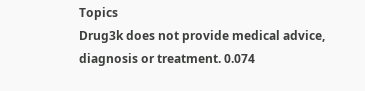Topics
Drug3k does not provide medical advice, diagnosis or treatment. 0.074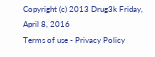Copyright (c) 2013 Drug3k Friday, April 8, 2016
Terms of use - Privacy Policy